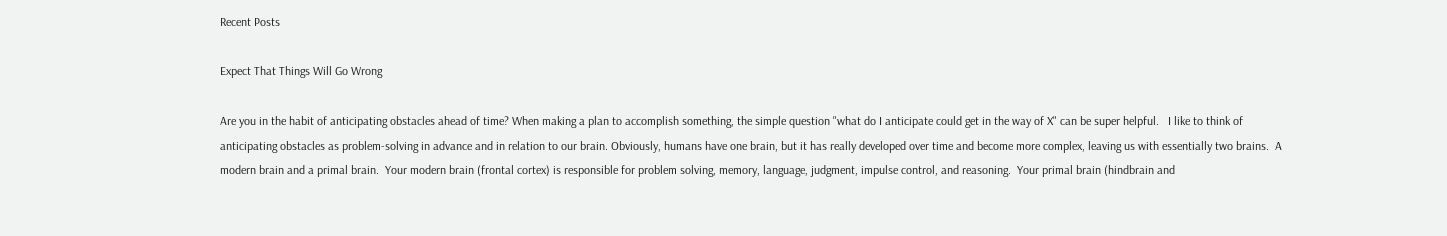Recent Posts

Expect That Things Will Go Wrong

Are you in the habit of anticipating obstacles ahead of time? When making a plan to accomplish something, the simple question "what do I anticipate could get in the way of X" can be super helpful.   I like to think of anticipating obstacles as problem-solving in advance and in relation to our brain. Obviously, humans have one brain, but it has really developed over time and become more complex, leaving us with essentially two brains.  A modern brain and a primal brain.  Your modern brain (frontal cortex) is responsible for problem solving, memory, language, judgment, impulse control, and reasoning.  Your primal brain (hindbrain and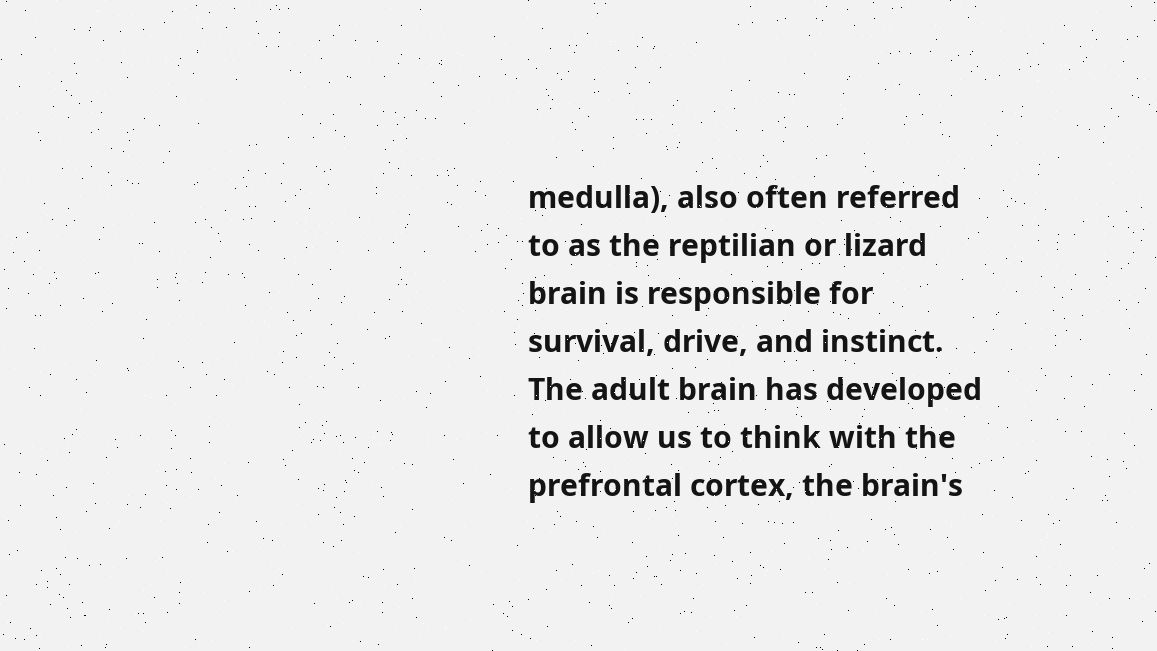medulla), also often referred to as the reptilian or lizard brain is responsible for survival, drive, and instinct.  The adult brain has developed to allow us to think with the prefrontal cortex, the brain's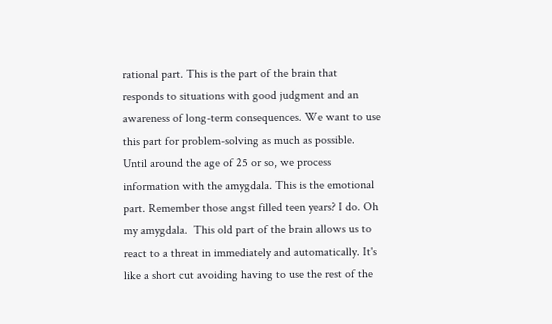rational part. This is the part of the brain that responds to situations with good judgment and an awareness of long-term consequences. We want to use this part for problem-solving as much as possible.  Until around the age of 25 or so, we process information with the amygdala. This is the emotional part. Remember those angst filled teen years? I do. Oh my amygdala.  This old part of the brain allows us to react to a threat in immediately and automatically. It's like a short cut avoiding having to use the rest of the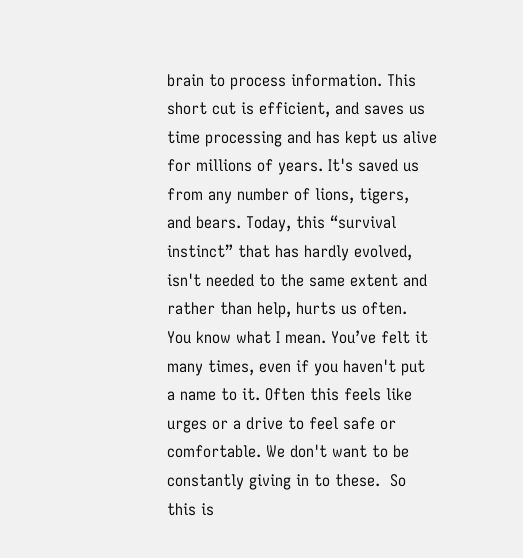brain to process information. This short cut is efficient, and saves us time processing and has kept us alive for millions of years. It's saved us from any number of lions, tigers, and bears. Today, this “survival instinct” that has hardly evolved, isn't needed to the same extent and rather than help, hurts us often.  You know what I mean. You’ve felt it many times, even if you haven't put a name to it. Often this feels like urges or a drive to feel safe or comfortable. We don't want to be constantly giving in to these.  So this is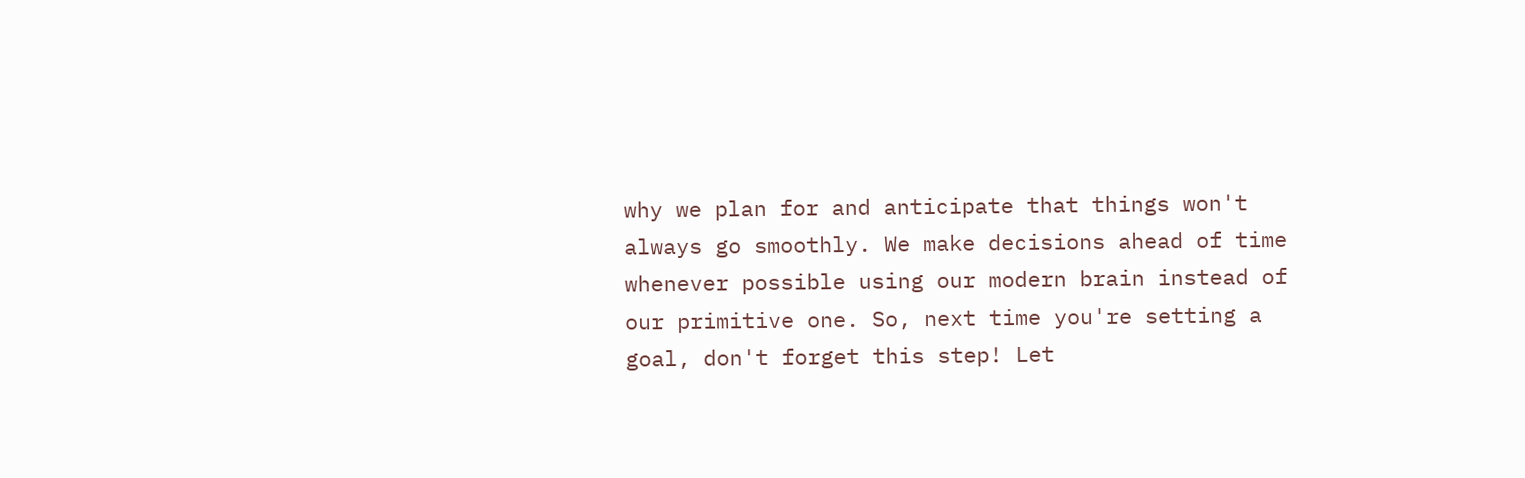why we plan for and anticipate that things won't always go smoothly. We make decisions ahead of time whenever possible using our modern brain instead of our primitive one. So, next time you're setting a goal, don't forget this step! Let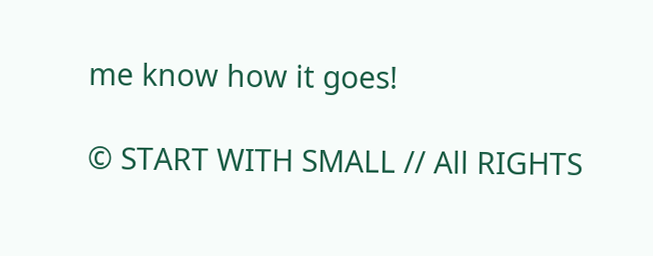me know how it goes!

© START WITH SMALL // All RIGHTS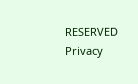RESERVED                                                                                            Privacy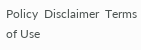Policy  Disclaimer  Terms of Use